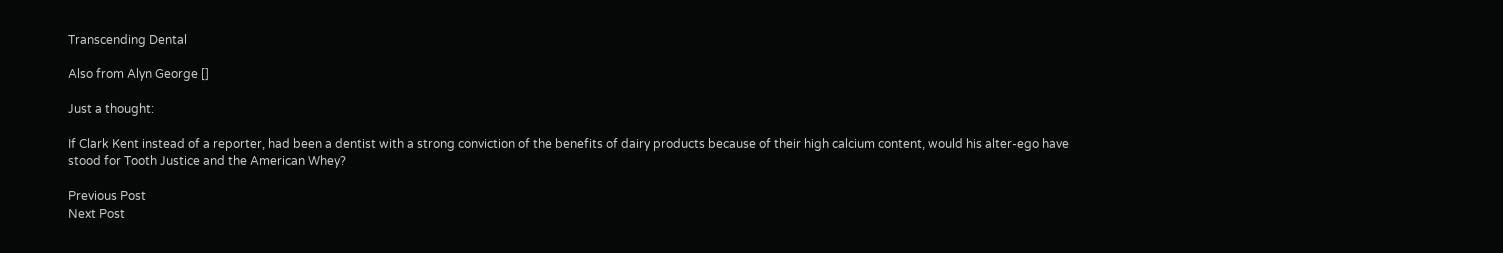Transcending Dental

Also from Alyn George []

Just a thought:

If Clark Kent instead of a reporter, had been a dentist with a strong conviction of the benefits of dairy products because of their high calcium content, would his alter-ego have stood for Tooth Justice and the American Whey?

Previous Post
Next Post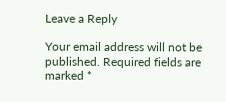Leave a Reply

Your email address will not be published. Required fields are marked *